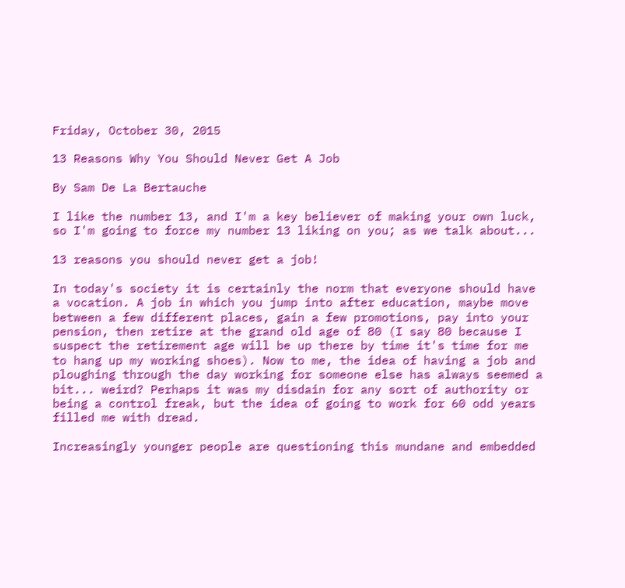Friday, October 30, 2015

13 Reasons Why You Should Never Get A Job

By Sam De La Bertauche

I like the number 13, and I'm a key believer of making your own luck, so I'm going to force my number 13 liking on you; as we talk about...

13 reasons you should never get a job!

In today's society it is certainly the norm that everyone should have a vocation. A job in which you jump into after education, maybe move between a few different places, gain a few promotions, pay into your pension, then retire at the grand old age of 80 (I say 80 because I suspect the retirement age will be up there by time it's time for me to hang up my working shoes). Now to me, the idea of having a job and ploughing through the day working for someone else has always seemed a bit... weird? Perhaps it was my disdain for any sort of authority or being a control freak, but the idea of going to work for 60 odd years filled me with dread.

Increasingly younger people are questioning this mundane and embedded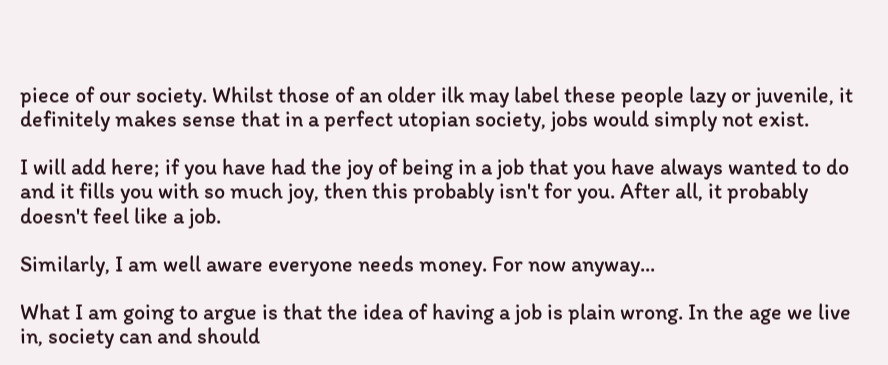piece of our society. Whilst those of an older ilk may label these people lazy or juvenile, it definitely makes sense that in a perfect utopian society, jobs would simply not exist.

I will add here; if you have had the joy of being in a job that you have always wanted to do and it fills you with so much joy, then this probably isn't for you. After all, it probably doesn't feel like a job.

Similarly, I am well aware everyone needs money. For now anyway...

What I am going to argue is that the idea of having a job is plain wrong. In the age we live in, society can and should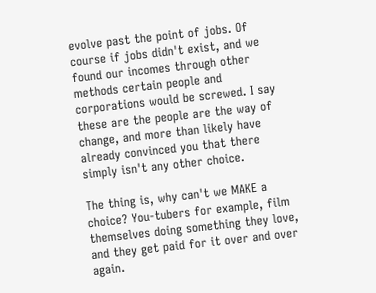evolve past the point of jobs. Of course if jobs didn't exist, and we found our incomes through other methods certain people and corporations would be screwed. I say these are the people are the way of change, and more than likely have already convinced you that there simply isn't any other choice.

The thing is, why can't we MAKE a choice? You-tubers for example, film themselves doing something they love, and they get paid for it over and over again.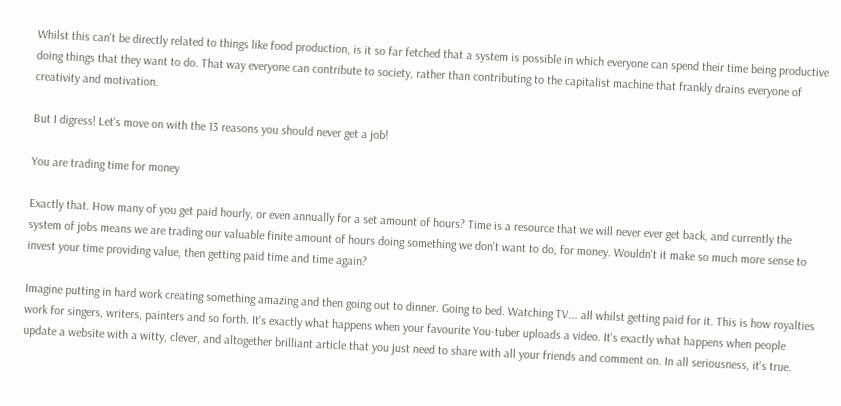Whilst this can't be directly related to things like food production, is it so far fetched that a system is possible in which everyone can spend their time being productive doing things that they want to do. That way everyone can contribute to society, rather than contributing to the capitalist machine that frankly drains everyone of creativity and motivation.

But I digress! Let's move on with the 13 reasons you should never get a job!

You are trading time for money

Exactly that. How many of you get paid hourly, or even annually for a set amount of hours? Time is a resource that we will never ever get back, and currently the system of jobs means we are trading our valuable finite amount of hours doing something we don't want to do, for money. Wouldn't it make so much more sense to invest your time providing value, then getting paid time and time again?

Imagine putting in hard work creating something amazing and then going out to dinner. Going to bed. Watching TV... all whilst getting paid for it. This is how royalties work for singers, writers, painters and so forth. It's exactly what happens when your favourite You-tuber uploads a video. It's exactly what happens when people update a website with a witty, clever, and altogether brilliant article that you just need to share with all your friends and comment on. In all seriousness, it's true.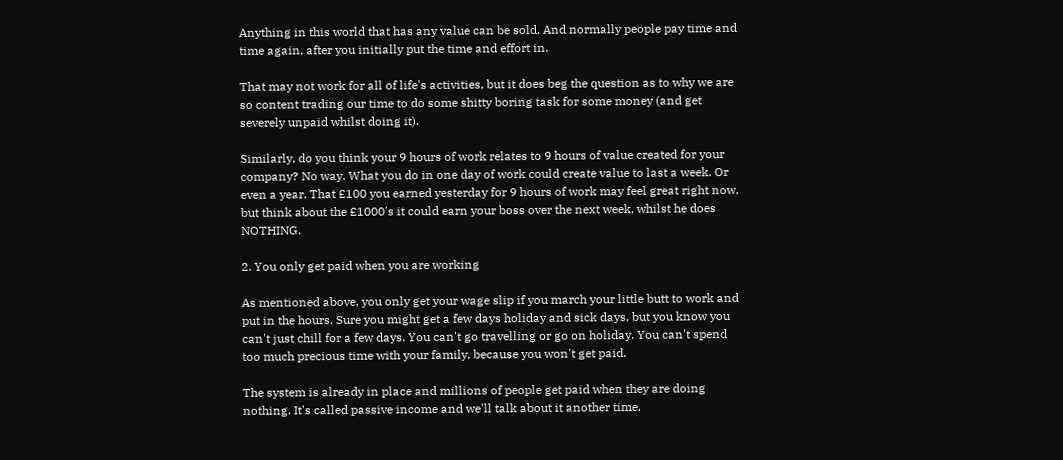Anything in this world that has any value can be sold. And normally people pay time and time again, after you initially put the time and effort in.

That may not work for all of life's activities, but it does beg the question as to why we are so content trading our time to do some shitty boring task for some money (and get severely unpaid whilst doing it).

Similarly, do you think your 9 hours of work relates to 9 hours of value created for your company? No way. What you do in one day of work could create value to last a week. Or even a year. That £100 you earned yesterday for 9 hours of work may feel great right now, but think about the £1000's it could earn your boss over the next week, whilst he does NOTHING.

2. You only get paid when you are working

As mentioned above, you only get your wage slip if you march your little butt to work and put in the hours. Sure you might get a few days holiday and sick days, but you know you can't just chill for a few days. You can't go travelling or go on holiday. You can't spend too much precious time with your family, because you won't get paid.

The system is already in place and millions of people get paid when they are doing nothing. It's called passive income and we'll talk about it another time.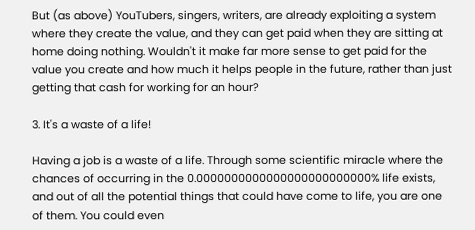But (as above) YouTubers, singers, writers, are already exploiting a system where they create the value, and they can get paid when they are sitting at home doing nothing. Wouldn't it make far more sense to get paid for the value you create and how much it helps people in the future, rather than just getting that cash for working for an hour?

3. It's a waste of a life!

Having a job is a waste of a life. Through some scientific miracle where the chances of occurring in the 0.0000000000000000000000000% life exists, and out of all the potential things that could have come to life, you are one of them. You could even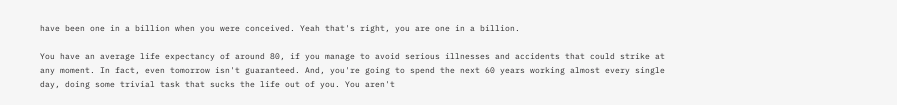have been one in a billion when you were conceived. Yeah that's right, you are one in a billion.

You have an average life expectancy of around 80, if you manage to avoid serious illnesses and accidents that could strike at any moment. In fact, even tomorrow isn't guaranteed. And, you're going to spend the next 60 years working almost every single day, doing some trivial task that sucks the life out of you. You aren't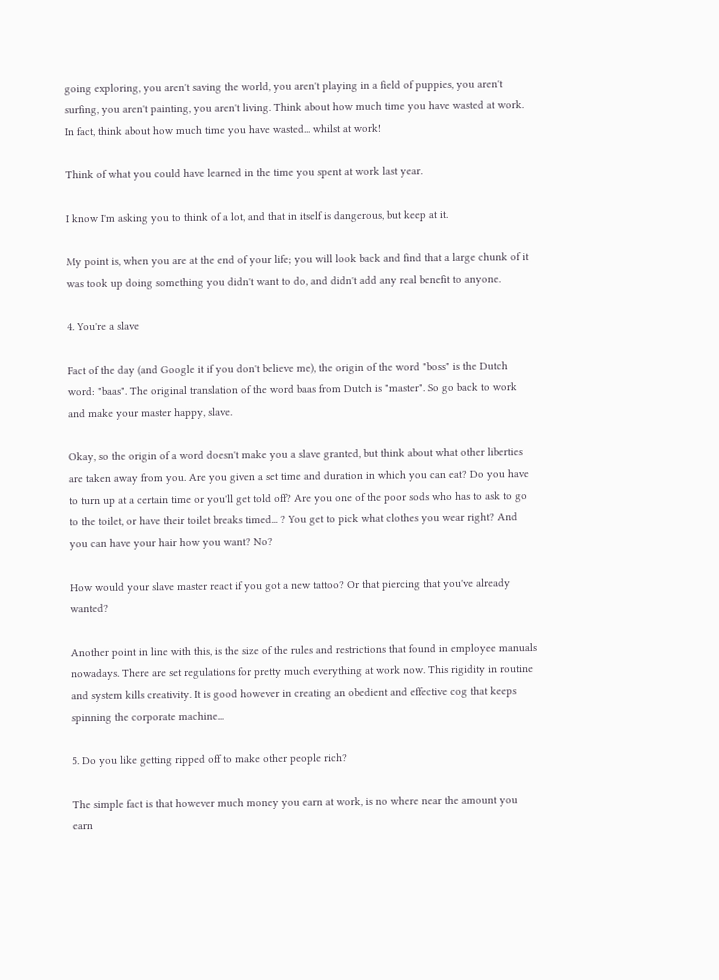going exploring, you aren't saving the world, you aren't playing in a field of puppies, you aren't surfing, you aren't painting, you aren't living. Think about how much time you have wasted at work. In fact, think about how much time you have wasted... whilst at work!

Think of what you could have learned in the time you spent at work last year.

I know I'm asking you to think of a lot, and that in itself is dangerous, but keep at it.

My point is, when you are at the end of your life; you will look back and find that a large chunk of it was took up doing something you didn't want to do, and didn't add any real benefit to anyone.

4. You're a slave

Fact of the day (and Google it if you don't believe me), the origin of the word "boss" is the Dutch word: "baas". The original translation of the word baas from Dutch is "master". So go back to work and make your master happy, slave.

Okay, so the origin of a word doesn't make you a slave granted, but think about what other liberties are taken away from you. Are you given a set time and duration in which you can eat? Do you have to turn up at a certain time or you'll get told off? Are you one of the poor sods who has to ask to go to the toilet, or have their toilet breaks timed... ? You get to pick what clothes you wear right? And you can have your hair how you want? No?

How would your slave master react if you got a new tattoo? Or that piercing that you've already wanted?

Another point in line with this, is the size of the rules and restrictions that found in employee manuals nowadays. There are set regulations for pretty much everything at work now. This rigidity in routine and system kills creativity. It is good however in creating an obedient and effective cog that keeps spinning the corporate machine...

5. Do you like getting ripped off to make other people rich?

The simple fact is that however much money you earn at work, is no where near the amount you earn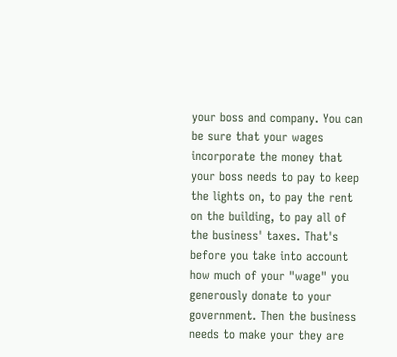your boss and company. You can be sure that your wages incorporate the money that your boss needs to pay to keep the lights on, to pay the rent on the building, to pay all of the business' taxes. That's before you take into account how much of your "wage" you generously donate to your government. Then the business needs to make your they are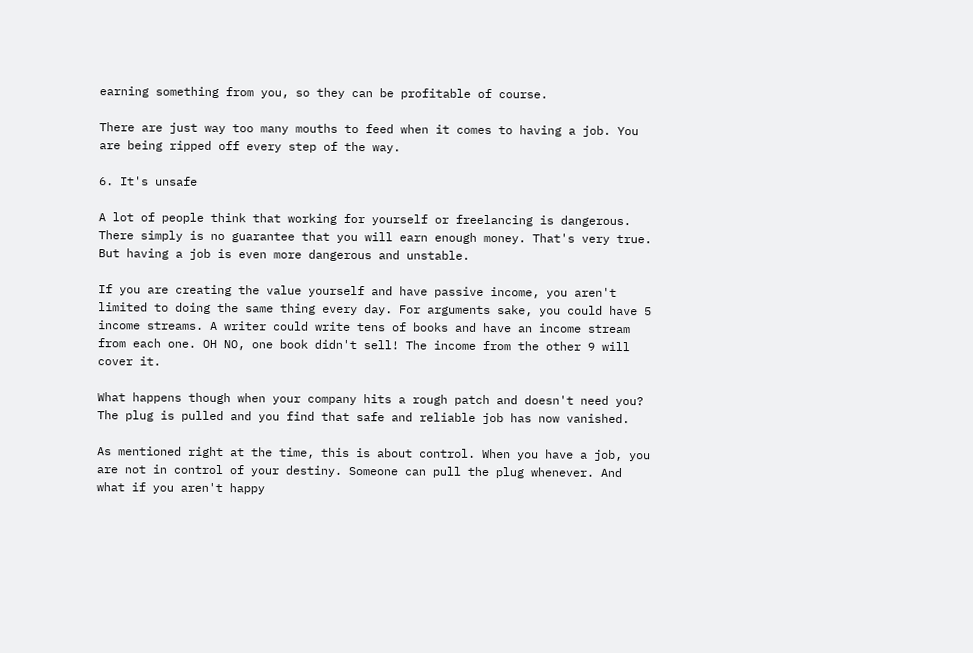earning something from you, so they can be profitable of course.

There are just way too many mouths to feed when it comes to having a job. You are being ripped off every step of the way.

6. It's unsafe

A lot of people think that working for yourself or freelancing is dangerous. There simply is no guarantee that you will earn enough money. That's very true. But having a job is even more dangerous and unstable.

If you are creating the value yourself and have passive income, you aren't limited to doing the same thing every day. For arguments sake, you could have 5 income streams. A writer could write tens of books and have an income stream from each one. OH NO, one book didn't sell! The income from the other 9 will cover it.

What happens though when your company hits a rough patch and doesn't need you? The plug is pulled and you find that safe and reliable job has now vanished.

As mentioned right at the time, this is about control. When you have a job, you are not in control of your destiny. Someone can pull the plug whenever. And what if you aren't happy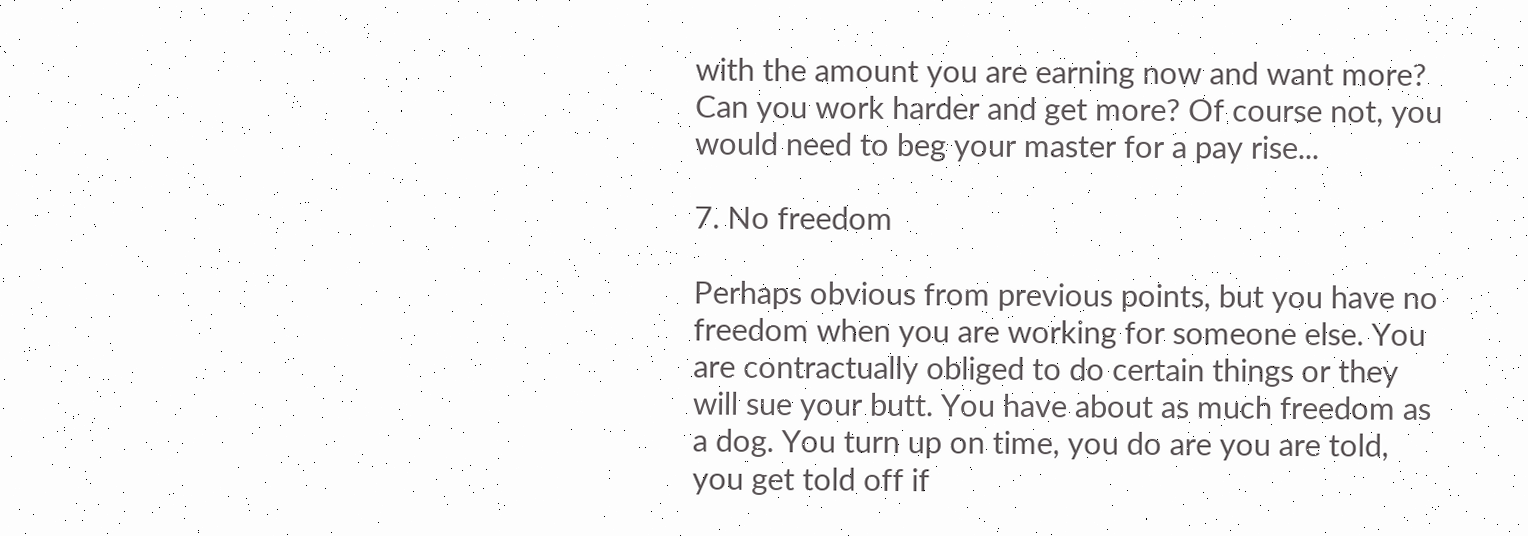with the amount you are earning now and want more? Can you work harder and get more? Of course not, you would need to beg your master for a pay rise...

7. No freedom

Perhaps obvious from previous points, but you have no freedom when you are working for someone else. You are contractually obliged to do certain things or they will sue your butt. You have about as much freedom as a dog. You turn up on time, you do are you are told, you get told off if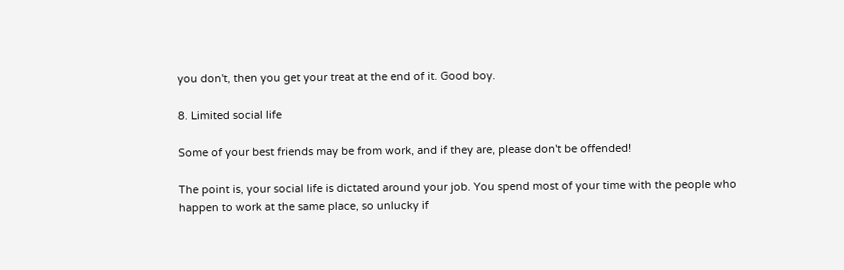you don't, then you get your treat at the end of it. Good boy.

8. Limited social life

Some of your best friends may be from work, and if they are, please don't be offended!

The point is, your social life is dictated around your job. You spend most of your time with the people who happen to work at the same place, so unlucky if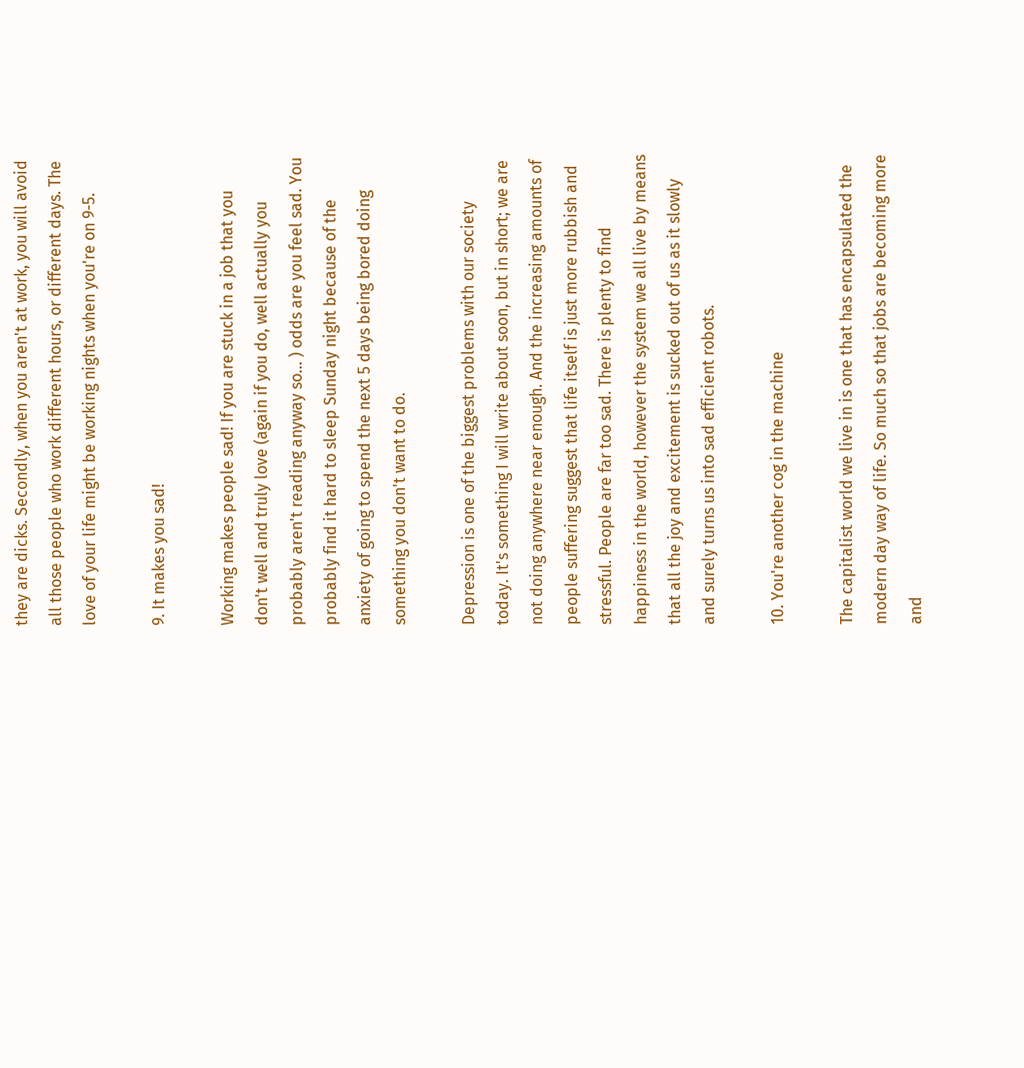they are dicks. Secondly, when you aren't at work, you will avoid all those people who work different hours, or different days. The love of your life might be working nights when you're on 9-5.

9. It makes you sad!

Working makes people sad! If you are stuck in a job that you don't well and truly love (again if you do, well actually you probably aren't reading anyway so... ) odds are you feel sad. You probably find it hard to sleep Sunday night because of the anxiety of going to spend the next 5 days being bored doing something you don't want to do.

Depression is one of the biggest problems with our society today. It's something I will write about soon, but in short; we are not doing anywhere near enough. And the increasing amounts of people suffering suggest that life itself is just more rubbish and stressful. People are far too sad. There is plenty to find happiness in the world, however the system we all live by means that all the joy and excitement is sucked out of us as it slowly and surely turns us into sad efficient robots.

10. You're another cog in the machine

The capitalist world we live in is one that has encapsulated the modern day way of life. So much so that jobs are becoming more and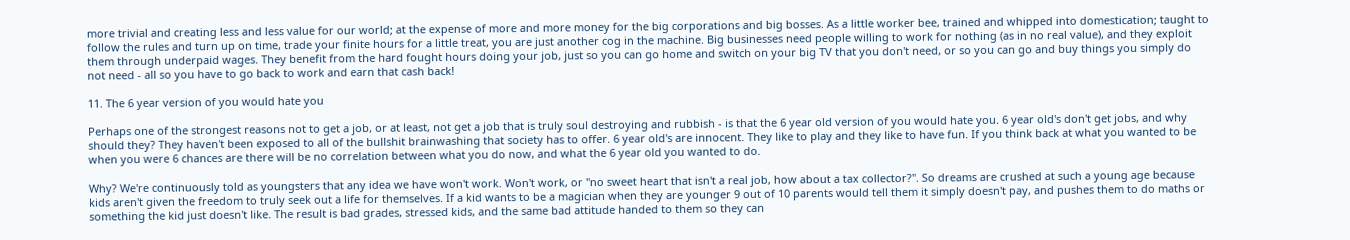more trivial and creating less and less value for our world; at the expense of more and more money for the big corporations and big bosses. As a little worker bee, trained and whipped into domestication; taught to follow the rules and turn up on time, trade your finite hours for a little treat, you are just another cog in the machine. Big businesses need people willing to work for nothing (as in no real value), and they exploit them through underpaid wages. They benefit from the hard fought hours doing your job, just so you can go home and switch on your big TV that you don't need, or so you can go and buy things you simply do not need - all so you have to go back to work and earn that cash back!

11. The 6 year version of you would hate you

Perhaps one of the strongest reasons not to get a job, or at least, not get a job that is truly soul destroying and rubbish - is that the 6 year old version of you would hate you. 6 year old's don't get jobs, and why should they? They haven't been exposed to all of the bullshit brainwashing that society has to offer. 6 year old's are innocent. They like to play and they like to have fun. If you think back at what you wanted to be when you were 6 chances are there will be no correlation between what you do now, and what the 6 year old you wanted to do.

Why? We're continuously told as youngsters that any idea we have won't work. Won't work, or "no sweet heart that isn't a real job, how about a tax collector?". So dreams are crushed at such a young age because kids aren't given the freedom to truly seek out a life for themselves. If a kid wants to be a magician when they are younger 9 out of 10 parents would tell them it simply doesn't pay, and pushes them to do maths or something the kid just doesn't like. The result is bad grades, stressed kids, and the same bad attitude handed to them so they can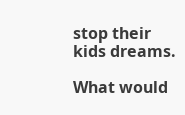stop their kids dreams.

What would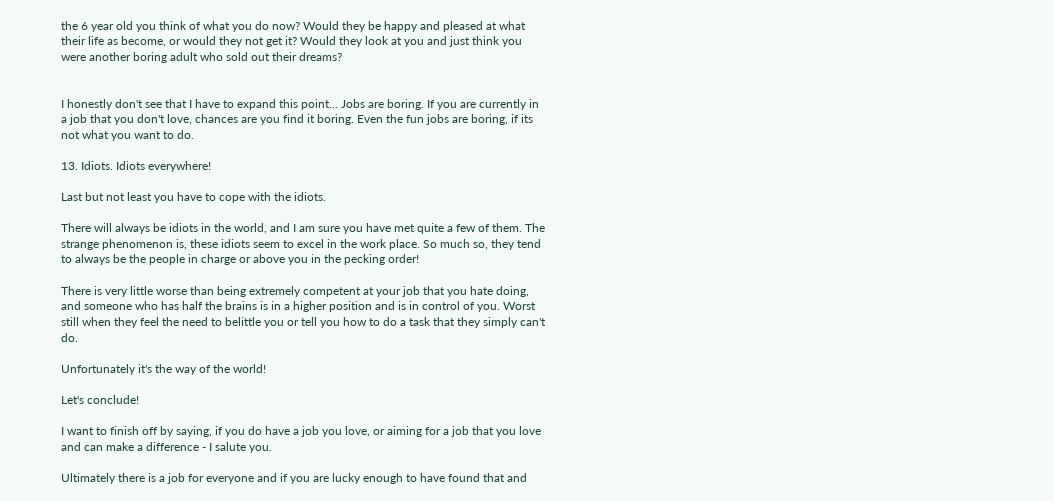the 6 year old you think of what you do now? Would they be happy and pleased at what their life as become, or would they not get it? Would they look at you and just think you were another boring adult who sold out their dreams?


I honestly don't see that I have to expand this point... Jobs are boring. If you are currently in a job that you don't love, chances are you find it boring. Even the fun jobs are boring, if its not what you want to do.

13. Idiots. Idiots everywhere!

Last but not least you have to cope with the idiots.

There will always be idiots in the world, and I am sure you have met quite a few of them. The strange phenomenon is, these idiots seem to excel in the work place. So much so, they tend to always be the people in charge or above you in the pecking order!

There is very little worse than being extremely competent at your job that you hate doing, and someone who has half the brains is in a higher position and is in control of you. Worst still when they feel the need to belittle you or tell you how to do a task that they simply can't do.

Unfortunately it's the way of the world!

Let's conclude!

I want to finish off by saying, if you do have a job you love, or aiming for a job that you love and can make a difference - I salute you.

Ultimately there is a job for everyone and if you are lucky enough to have found that and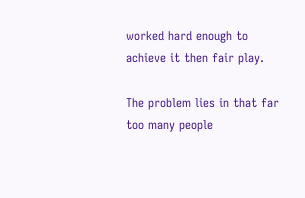worked hard enough to achieve it then fair play.

The problem lies in that far too many people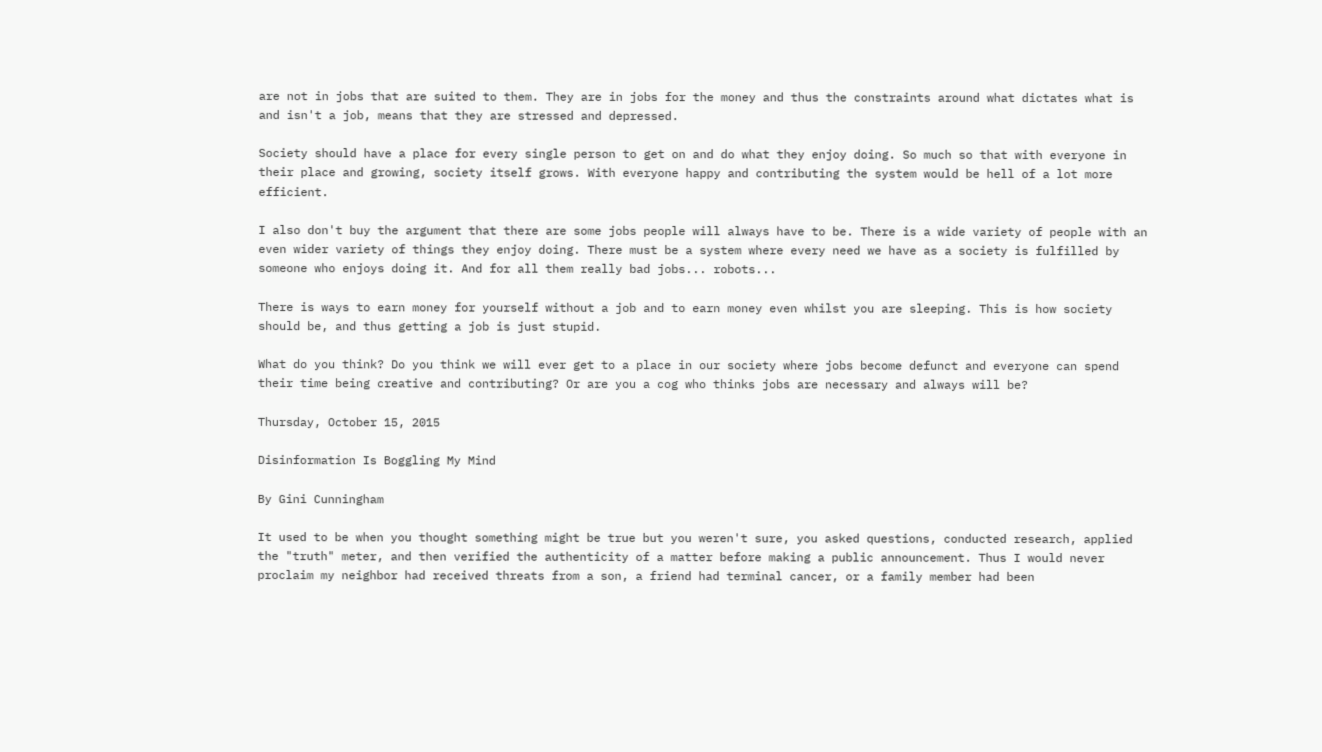are not in jobs that are suited to them. They are in jobs for the money and thus the constraints around what dictates what is and isn't a job, means that they are stressed and depressed.

Society should have a place for every single person to get on and do what they enjoy doing. So much so that with everyone in their place and growing, society itself grows. With everyone happy and contributing the system would be hell of a lot more efficient.

I also don't buy the argument that there are some jobs people will always have to be. There is a wide variety of people with an even wider variety of things they enjoy doing. There must be a system where every need we have as a society is fulfilled by someone who enjoys doing it. And for all them really bad jobs... robots...

There is ways to earn money for yourself without a job and to earn money even whilst you are sleeping. This is how society should be, and thus getting a job is just stupid.

What do you think? Do you think we will ever get to a place in our society where jobs become defunct and everyone can spend their time being creative and contributing? Or are you a cog who thinks jobs are necessary and always will be?

Thursday, October 15, 2015

Disinformation Is Boggling My Mind

By Gini Cunningham

It used to be when you thought something might be true but you weren't sure, you asked questions, conducted research, applied the "truth" meter, and then verified the authenticity of a matter before making a public announcement. Thus I would never proclaim my neighbor had received threats from a son, a friend had terminal cancer, or a family member had been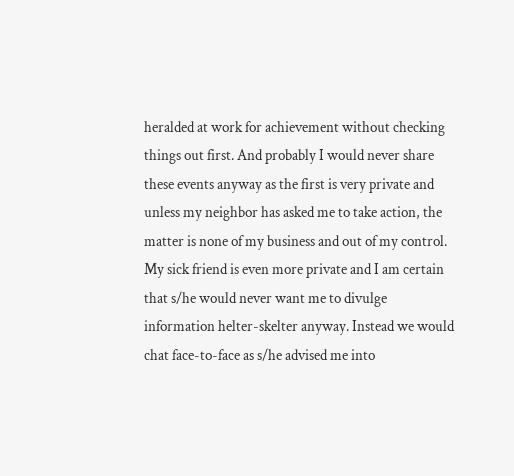heralded at work for achievement without checking things out first. And probably I would never share these events anyway as the first is very private and unless my neighbor has asked me to take action, the matter is none of my business and out of my control. My sick friend is even more private and I am certain that s/he would never want me to divulge information helter-skelter anyway. Instead we would chat face-to-face as s/he advised me into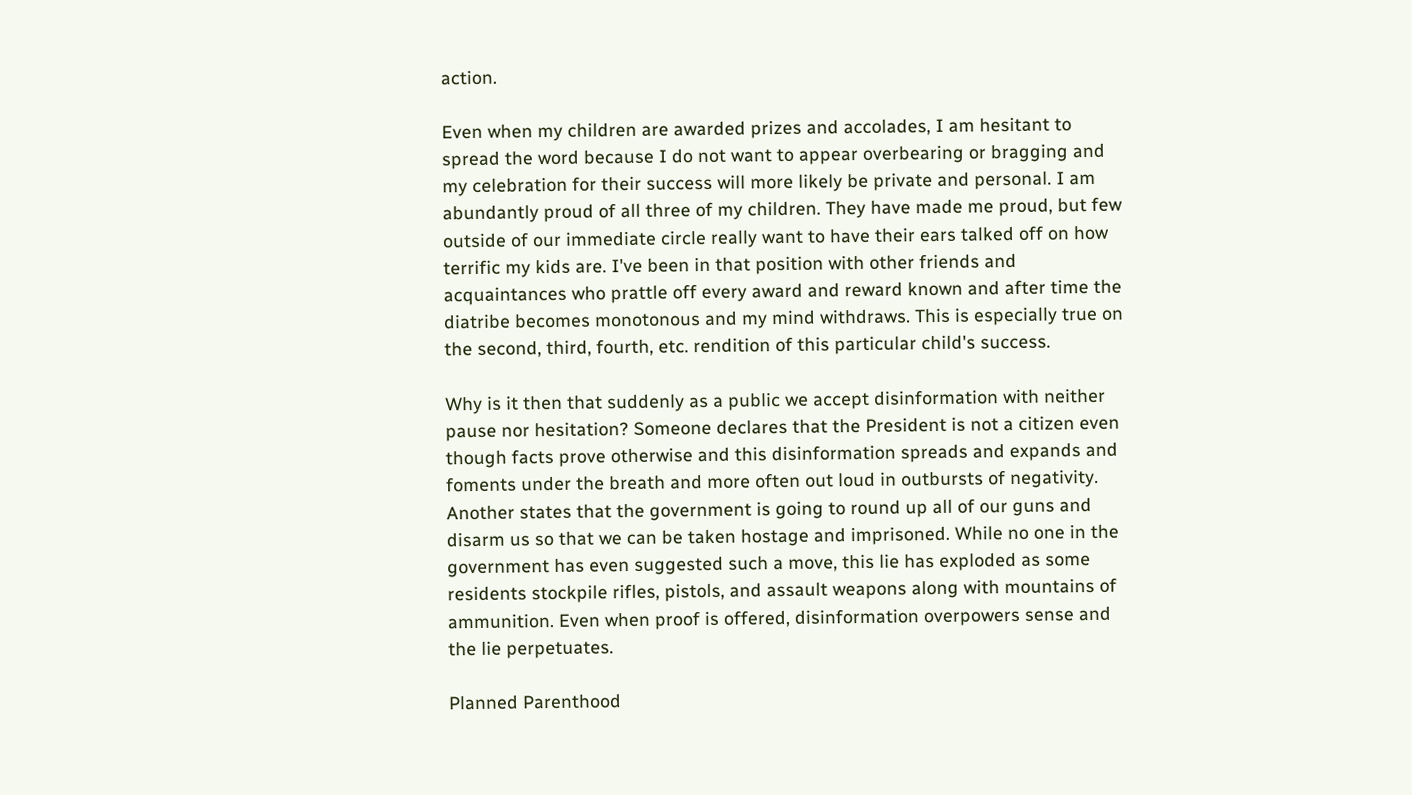action.

Even when my children are awarded prizes and accolades, I am hesitant to spread the word because I do not want to appear overbearing or bragging and my celebration for their success will more likely be private and personal. I am abundantly proud of all three of my children. They have made me proud, but few outside of our immediate circle really want to have their ears talked off on how terrific my kids are. I've been in that position with other friends and acquaintances who prattle off every award and reward known and after time the diatribe becomes monotonous and my mind withdraws. This is especially true on the second, third, fourth, etc. rendition of this particular child's success.

Why is it then that suddenly as a public we accept disinformation with neither pause nor hesitation? Someone declares that the President is not a citizen even though facts prove otherwise and this disinformation spreads and expands and foments under the breath and more often out loud in outbursts of negativity. Another states that the government is going to round up all of our guns and disarm us so that we can be taken hostage and imprisoned. While no one in the government has even suggested such a move, this lie has exploded as some residents stockpile rifles, pistols, and assault weapons along with mountains of ammunition. Even when proof is offered, disinformation overpowers sense and the lie perpetuates.

Planned Parenthood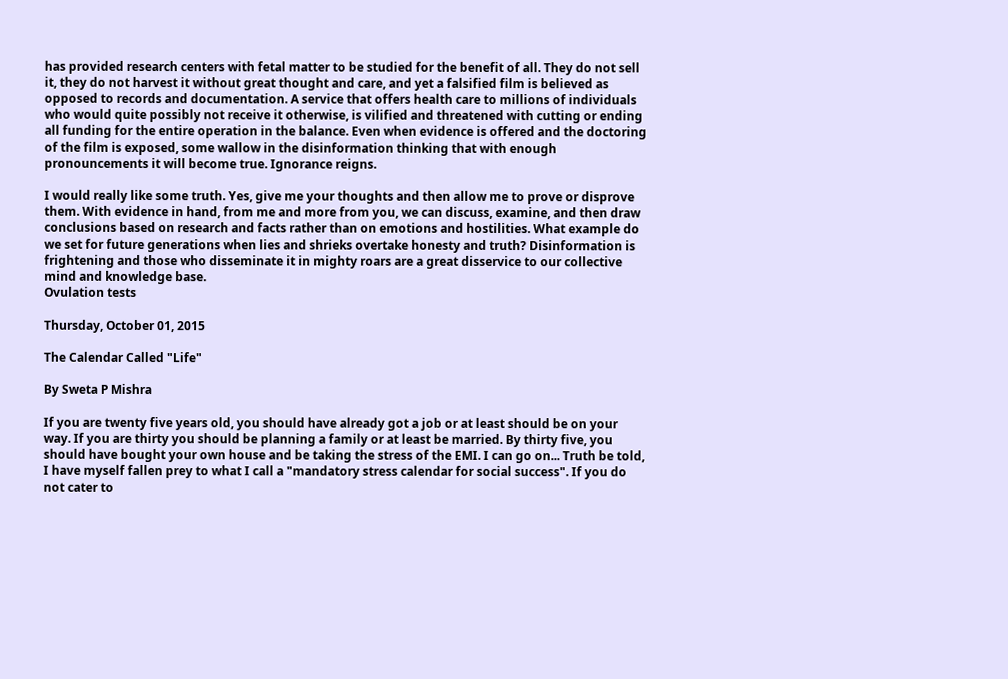has provided research centers with fetal matter to be studied for the benefit of all. They do not sell it, they do not harvest it without great thought and care, and yet a falsified film is believed as opposed to records and documentation. A service that offers health care to millions of individuals who would quite possibly not receive it otherwise, is vilified and threatened with cutting or ending all funding for the entire operation in the balance. Even when evidence is offered and the doctoring of the film is exposed, some wallow in the disinformation thinking that with enough pronouncements it will become true. Ignorance reigns.

I would really like some truth. Yes, give me your thoughts and then allow me to prove or disprove them. With evidence in hand, from me and more from you, we can discuss, examine, and then draw conclusions based on research and facts rather than on emotions and hostilities. What example do we set for future generations when lies and shrieks overtake honesty and truth? Disinformation is frightening and those who disseminate it in mighty roars are a great disservice to our collective mind and knowledge base.
Ovulation tests

Thursday, October 01, 2015

The Calendar Called "Life"

By Sweta P Mishra

If you are twenty five years old, you should have already got a job or at least should be on your way. If you are thirty you should be planning a family or at least be married. By thirty five, you should have bought your own house and be taking the stress of the EMI. I can go on... Truth be told, I have myself fallen prey to what I call a "mandatory stress calendar for social success". If you do not cater to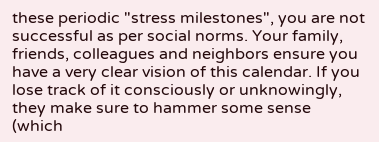these periodic "stress milestones", you are not successful as per social norms. Your family, friends, colleagues and neighbors ensure you have a very clear vision of this calendar. If you lose track of it consciously or unknowingly, they make sure to hammer some sense (which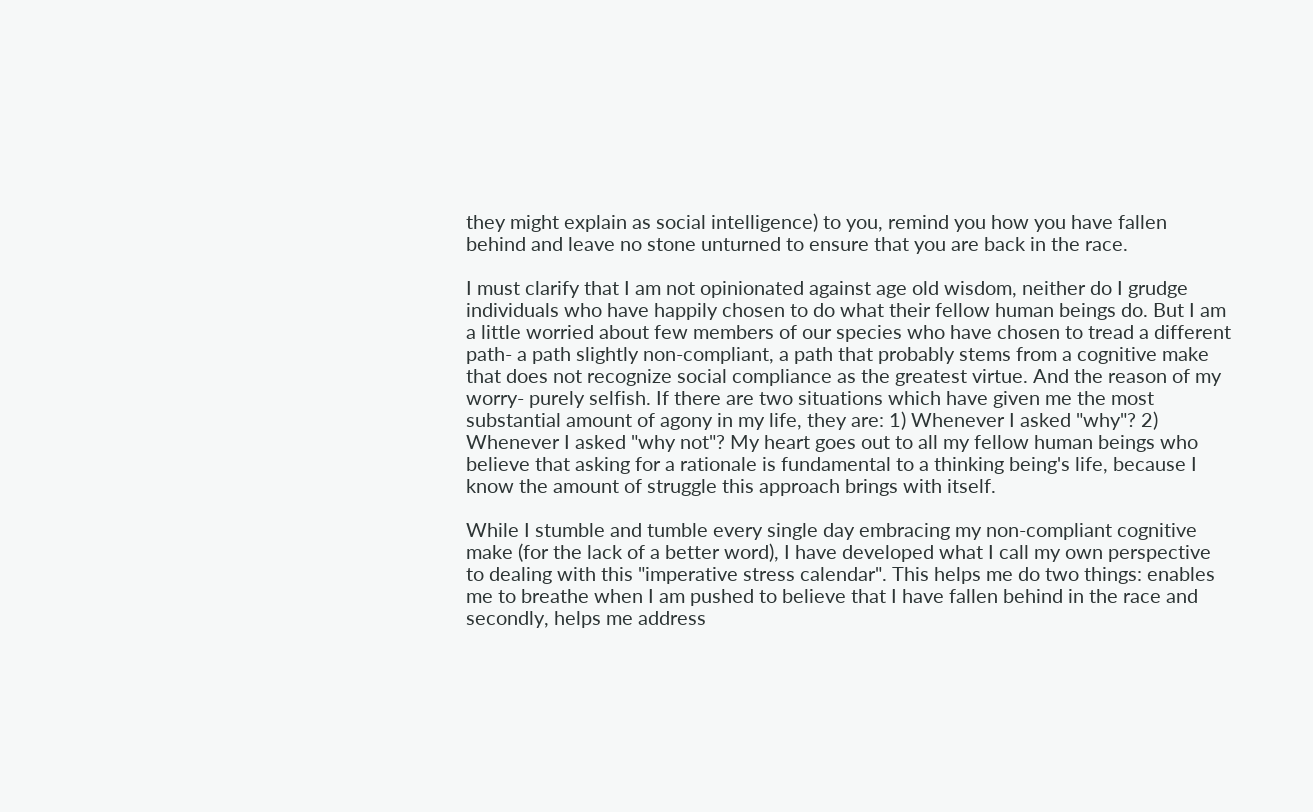they might explain as social intelligence) to you, remind you how you have fallen behind and leave no stone unturned to ensure that you are back in the race.

I must clarify that I am not opinionated against age old wisdom, neither do I grudge individuals who have happily chosen to do what their fellow human beings do. But I am a little worried about few members of our species who have chosen to tread a different path- a path slightly non-compliant, a path that probably stems from a cognitive make that does not recognize social compliance as the greatest virtue. And the reason of my worry- purely selfish. If there are two situations which have given me the most substantial amount of agony in my life, they are: 1) Whenever I asked "why"? 2) Whenever I asked "why not"? My heart goes out to all my fellow human beings who believe that asking for a rationale is fundamental to a thinking being's life, because I know the amount of struggle this approach brings with itself.

While I stumble and tumble every single day embracing my non-compliant cognitive make (for the lack of a better word), I have developed what I call my own perspective to dealing with this "imperative stress calendar". This helps me do two things: enables me to breathe when I am pushed to believe that I have fallen behind in the race and secondly, helps me address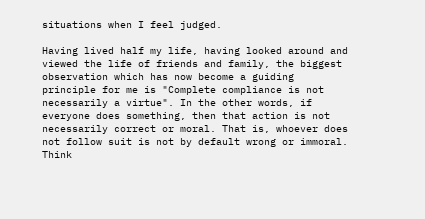situations when I feel judged.

Having lived half my life, having looked around and viewed the life of friends and family, the biggest observation which has now become a guiding principle for me is "Complete compliance is not necessarily a virtue". In the other words, if everyone does something, then that action is not necessarily correct or moral. That is, whoever does not follow suit is not by default wrong or immoral. Think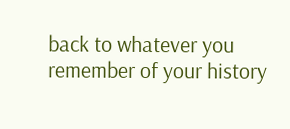back to whatever you remember of your history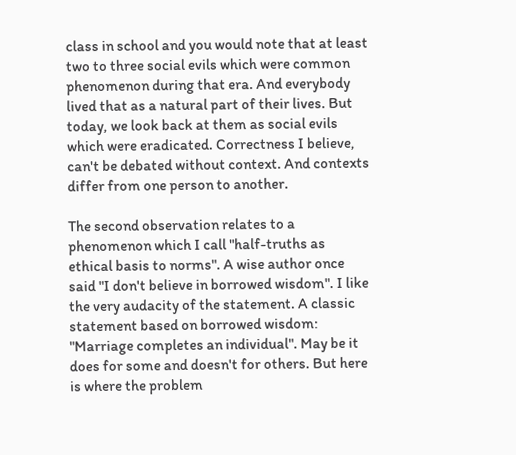class in school and you would note that at least two to three social evils which were common phenomenon during that era. And everybody lived that as a natural part of their lives. But today, we look back at them as social evils which were eradicated. Correctness I believe, can't be debated without context. And contexts differ from one person to another.

The second observation relates to a phenomenon which I call "half-truths as ethical basis to norms". A wise author once said "I don't believe in borrowed wisdom". I like the very audacity of the statement. A classic statement based on borrowed wisdom: "Marriage completes an individual". May be it does for some and doesn't for others. But here is where the problem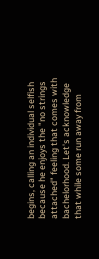begins, calling an individual selfish because he enjoys the "no strings attached" feeling that comes with bachelorhood. Let's acknowledge that while some run away from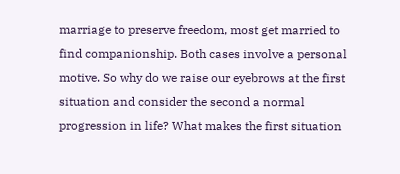marriage to preserve freedom, most get married to find companionship. Both cases involve a personal motive. So why do we raise our eyebrows at the first situation and consider the second a normal progression in life? What makes the first situation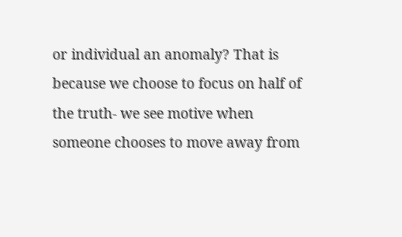or individual an anomaly? That is because we choose to focus on half of the truth- we see motive when someone chooses to move away from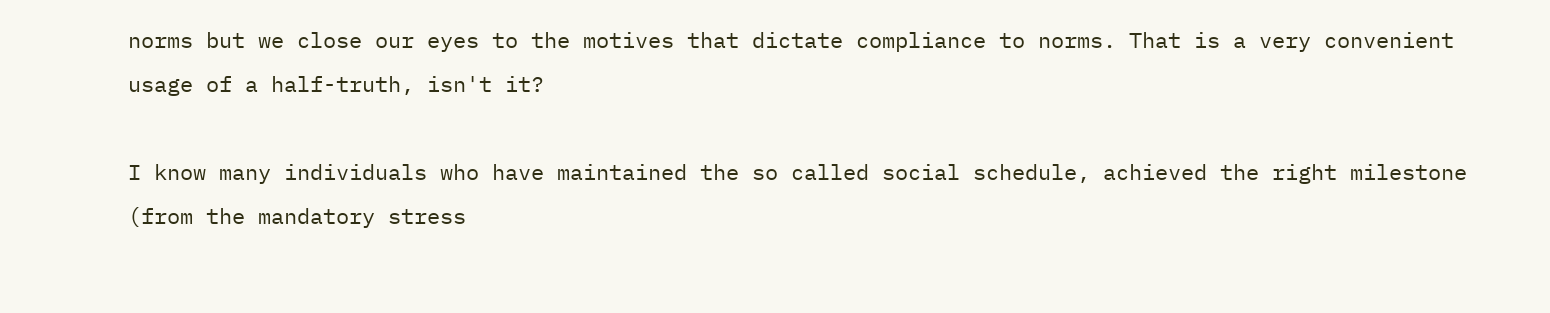norms but we close our eyes to the motives that dictate compliance to norms. That is a very convenient usage of a half-truth, isn't it?

I know many individuals who have maintained the so called social schedule, achieved the right milestone (from the mandatory stress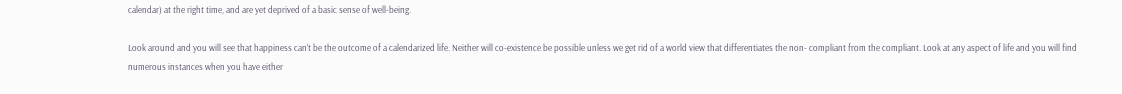calendar) at the right time, and are yet deprived of a basic sense of well-being.

Look around and you will see that happiness can't be the outcome of a calendarized life. Neither will co-existence be possible unless we get rid of a world view that differentiates the non- compliant from the compliant. Look at any aspect of life and you will find numerous instances when you have either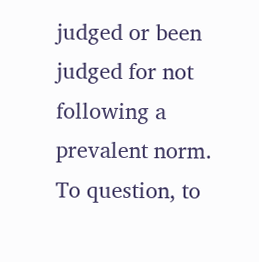judged or been judged for not following a prevalent norm. To question, to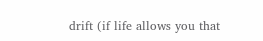drift (if life allows you that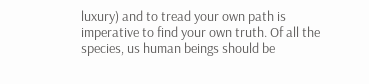luxury) and to tread your own path is imperative to find your own truth. Of all the species, us human beings should be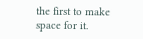the first to make space for it.